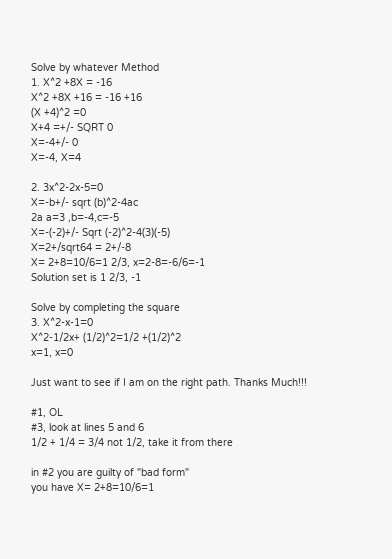Solve by whatever Method
1. X^2 +8X = -16
X^2 +8X +16 = -16 +16
(X +4)^2 =0
X+4 =+/- SQRT 0
X=-4+/- 0
X=-4, X=4

2. 3x^2-2x-5=0
X=-b+/- sqrt (b)^2-4ac
2a a=3 ,b=-4,c=-5
X=-(-2)+/- Sqrt (-2)^2-4(3)(-5)
X=2+/sqrt64 = 2+/-8
X= 2+8=10/6=1 2/3, x=2-8=-6/6=-1
Solution set is 1 2/3, -1

Solve by completing the square
3. X^2-x-1=0
X^2-1/2x+ (1/2)^2=1/2 +(1/2)^2
x=1, x=0

Just want to see if I am on the right path. Thanks Much!!!

#1, OL
#3, look at lines 5 and 6
1/2 + 1/4 = 3/4 not 1/2, take it from there

in #2 you are guilty of "bad form"
you have X= 2+8=10/6=1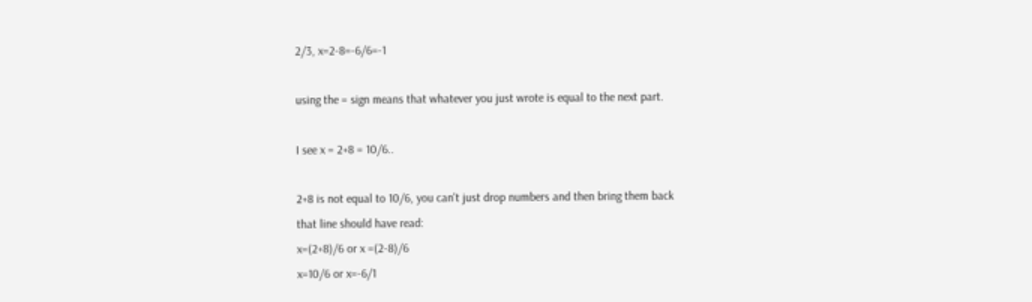2/3, x=2-8=-6/6=-1

using the = sign means that whatever you just wrote is equal to the next part.

I see x = 2+8 = 10/6..

2+8 is not equal to 10/6, you can't just drop numbers and then bring them back
that line should have read:
x=(2+8)/6 or x =(2-8)/6
x=10/6 or x=-6/1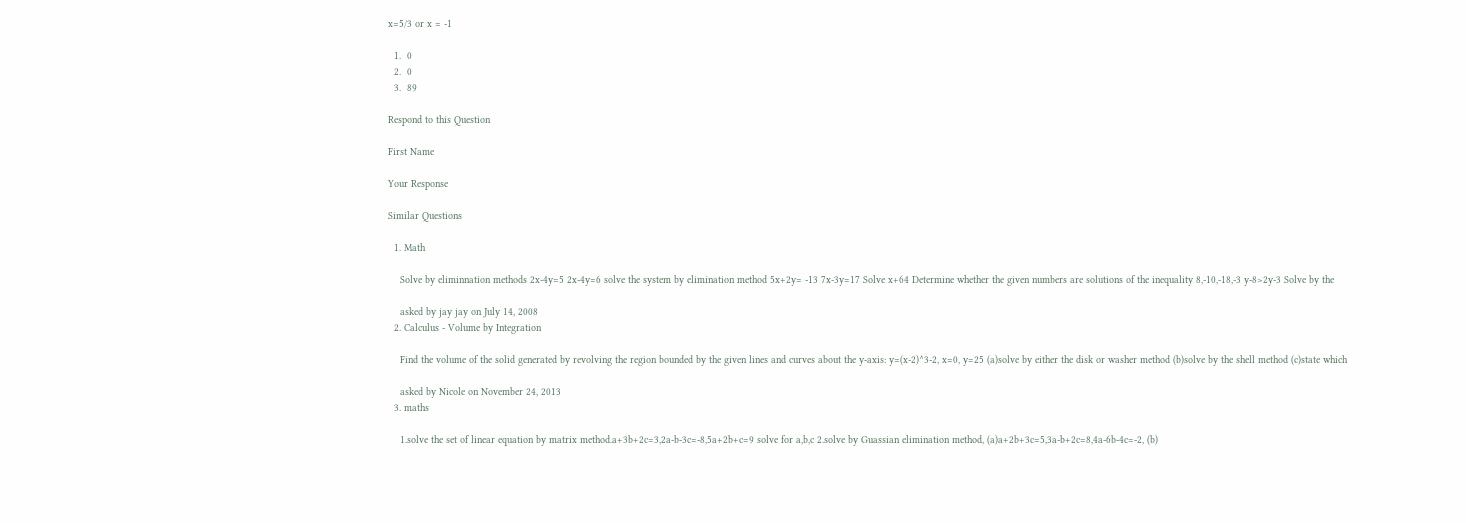x=5/3 or x = -1

  1.  0
  2.  0
  3.  89

Respond to this Question

First Name

Your Response

Similar Questions

  1. Math

    Solve by eliminnation methods 2x-4y=5 2x-4y=6 solve the system by elimination method 5x+2y= -13 7x-3y=17 Solve x+64 Determine whether the given numbers are solutions of the inequality 8,-10,-18,-3 y-8>2y-3 Solve by the

    asked by jay jay on July 14, 2008
  2. Calculus - Volume by Integration

    Find the volume of the solid generated by revolving the region bounded by the given lines and curves about the y-axis: y=(x-2)^3-2, x=0, y=25 (a)solve by either the disk or washer method (b)solve by the shell method (c)state which

    asked by Nicole on November 24, 2013
  3. maths

    1.solve the set of linear equation by matrix method.a+3b+2c=3,2a-b-3c=-8,5a+2b+c=9 solve for a,b,c 2.solve by Guassian elimination method, (a)a+2b+3c=5,3a-b+2c=8,4a-6b-4c=-2, (b)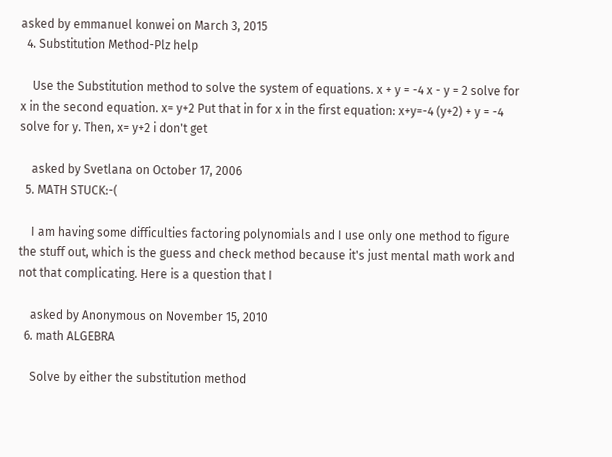asked by emmanuel konwei on March 3, 2015
  4. Substitution Method-Plz help

    Use the Substitution method to solve the system of equations. x + y = -4 x - y = 2 solve for x in the second equation. x= y+2 Put that in for x in the first equation: x+y=-4 (y+2) + y = -4 solve for y. Then, x= y+2 i don't get

    asked by Svetlana on October 17, 2006
  5. MATH STUCK:-(

    I am having some difficulties factoring polynomials and I use only one method to figure the stuff out, which is the guess and check method because it's just mental math work and not that complicating. Here is a question that I

    asked by Anonymous on November 15, 2010
  6. math ALGEBRA

    Solve by either the substitution method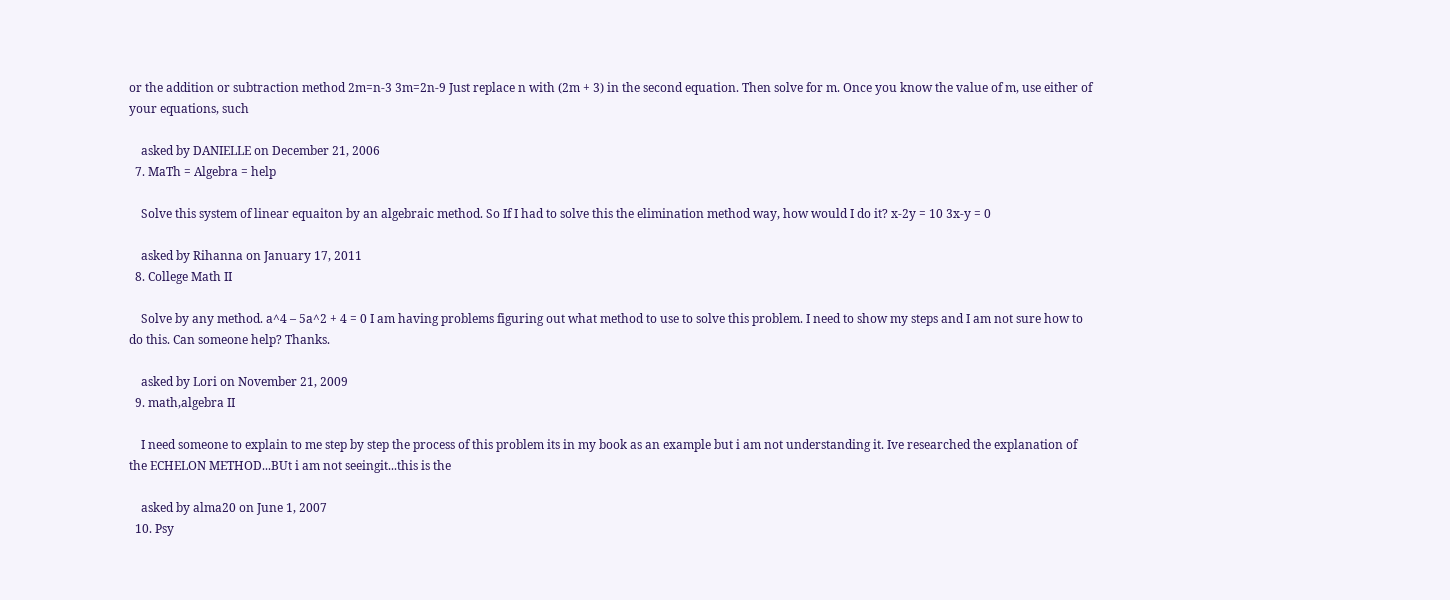or the addition or subtraction method 2m=n-3 3m=2n-9 Just replace n with (2m + 3) in the second equation. Then solve for m. Once you know the value of m, use either of your equations, such

    asked by DANIELLE on December 21, 2006
  7. MaTh = Algebra = help

    Solve this system of linear equaiton by an algebraic method. So If I had to solve this the elimination method way, how would I do it? x-2y = 10 3x-y = 0

    asked by Rihanna on January 17, 2011
  8. College Math II

    Solve by any method. a^4 – 5a^2 + 4 = 0 I am having problems figuring out what method to use to solve this problem. I need to show my steps and I am not sure how to do this. Can someone help? Thanks.

    asked by Lori on November 21, 2009
  9. math,algebra II

    I need someone to explain to me step by step the process of this problem its in my book as an example but i am not understanding it. Ive researched the explanation of the ECHELON METHOD...BUt i am not seeingit...this is the

    asked by alma20 on June 1, 2007
  10. Psy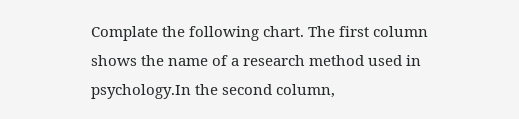Complate the following chart. The first column shows the name of a research method used in psychology.In the second column,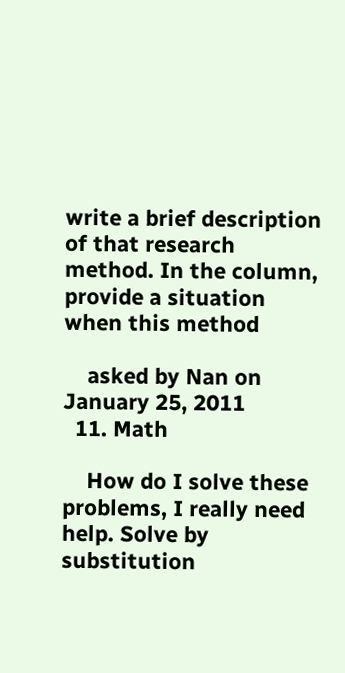write a brief description of that research method. In the column, provide a situation when this method

    asked by Nan on January 25, 2011
  11. Math

    How do I solve these problems, I really need help. Solve by substitution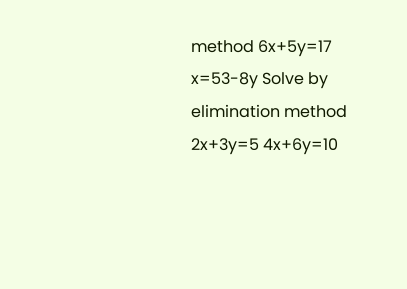method 6x+5y=17 x=53-8y Solve by elimination method 2x+3y=5 4x+6y=10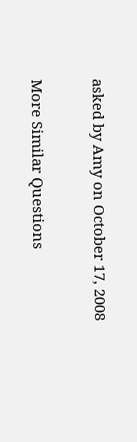asked by Amy on October 17, 2008

More Similar Questions